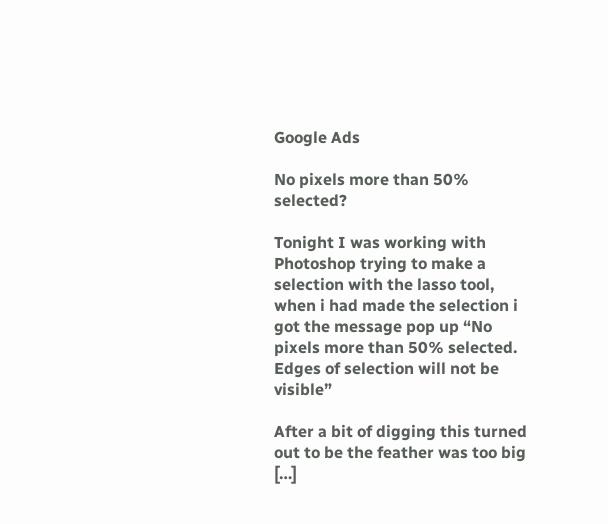Google Ads

No pixels more than 50% selected?

Tonight I was working with Photoshop trying to make a selection with the lasso tool, when i had made the selection i got the message pop up “No pixels more than 50% selected. Edges of selection will not be visible”

After a bit of digging this turned out to be the feather was too big […]